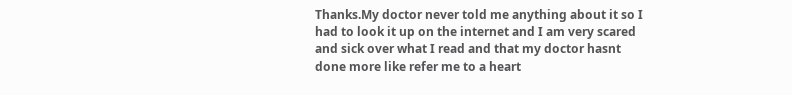Thanks.My doctor never told me anything about it so I had to look it up on the internet and I am very scared and sick over what I read and that my doctor hasnt done more like refer me to a heart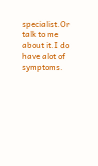specialist.Or talk to me about it.I do have alot of symptoms.